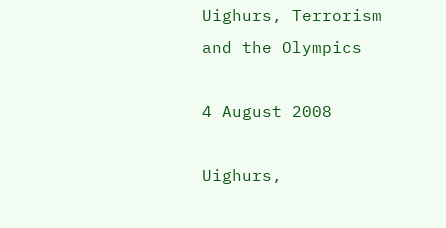Uighurs, Terrorism and the Olympics

4 August 2008

Uighurs,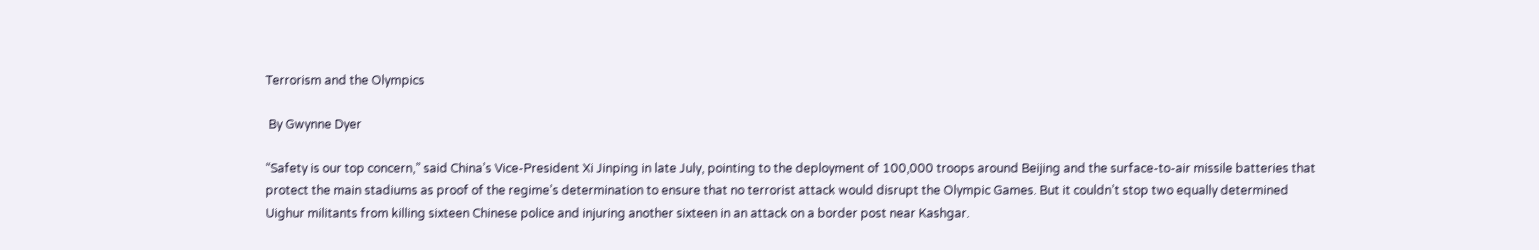Terrorism and the Olympics

 By Gwynne Dyer

“Safety is our top concern,” said China’s Vice-President Xi Jinping in late July, pointing to the deployment of 100,000 troops around Beijing and the surface-to-air missile batteries that protect the main stadiums as proof of the regime’s determination to ensure that no terrorist attack would disrupt the Olympic Games. But it couldn’t stop two equally determined Uighur militants from killing sixteen Chinese police and injuring another sixteen in an attack on a border post near Kashgar.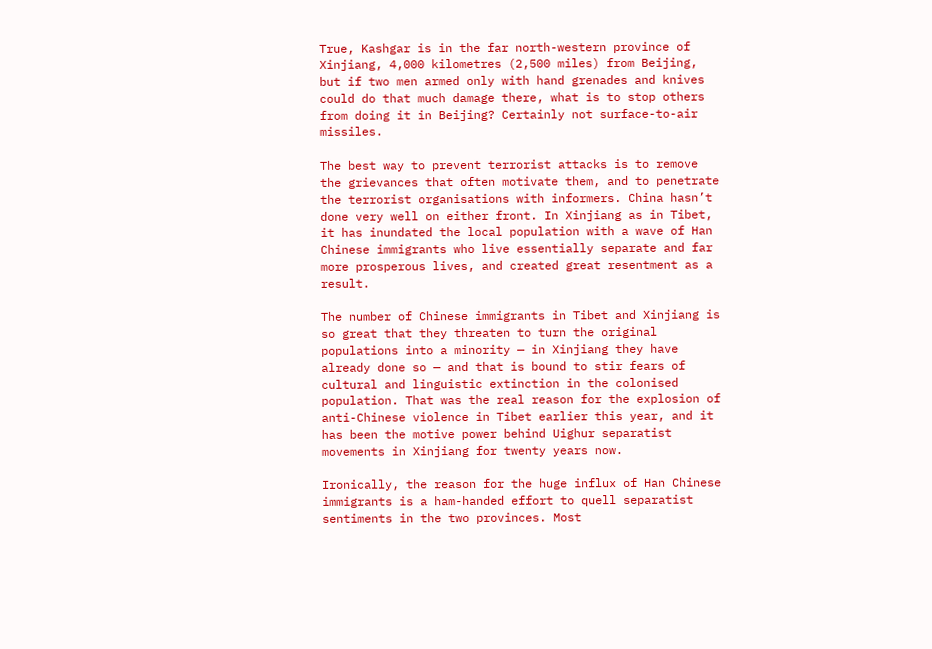True, Kashgar is in the far north-western province of Xinjiang, 4,000 kilometres (2,500 miles) from Beijing, but if two men armed only with hand grenades and knives could do that much damage there, what is to stop others from doing it in Beijing? Certainly not surface-to-air missiles.

The best way to prevent terrorist attacks is to remove the grievances that often motivate them, and to penetrate the terrorist organisations with informers. China hasn’t done very well on either front. In Xinjiang as in Tibet, it has inundated the local population with a wave of Han Chinese immigrants who live essentially separate and far more prosperous lives, and created great resentment as a result.

The number of Chinese immigrants in Tibet and Xinjiang is so great that they threaten to turn the original populations into a minority — in Xinjiang they have already done so — and that is bound to stir fears of cultural and linguistic extinction in the colonised population. That was the real reason for the explosion of anti-Chinese violence in Tibet earlier this year, and it has been the motive power behind Uighur separatist movements in Xinjiang for twenty years now.

Ironically, the reason for the huge influx of Han Chinese immigrants is a ham-handed effort to quell separatist sentiments in the two provinces. Most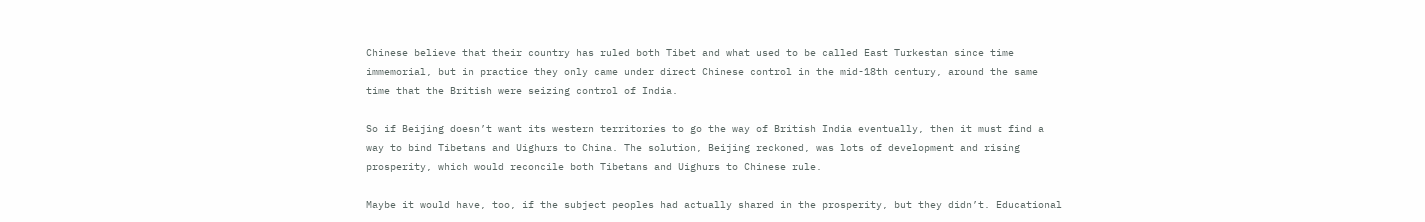Chinese believe that their country has ruled both Tibet and what used to be called East Turkestan since time immemorial, but in practice they only came under direct Chinese control in the mid-18th century, around the same time that the British were seizing control of India.

So if Beijing doesn’t want its western territories to go the way of British India eventually, then it must find a way to bind Tibetans and Uighurs to China. The solution, Beijing reckoned, was lots of development and rising prosperity, which would reconcile both Tibetans and Uighurs to Chinese rule.

Maybe it would have, too, if the subject peoples had actually shared in the prosperity, but they didn’t. Educational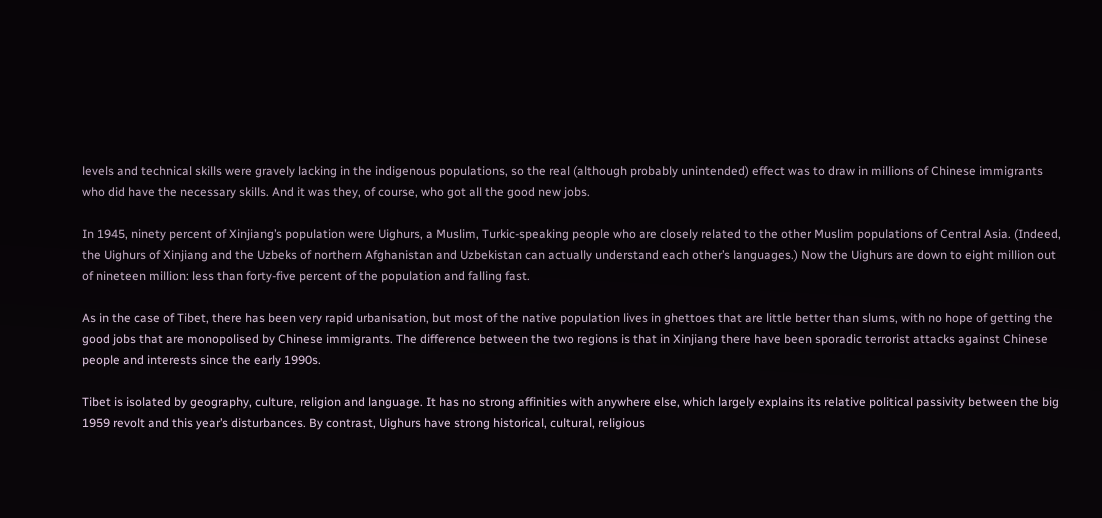levels and technical skills were gravely lacking in the indigenous populations, so the real (although probably unintended) effect was to draw in millions of Chinese immigrants who did have the necessary skills. And it was they, of course, who got all the good new jobs.

In 1945, ninety percent of Xinjiang’s population were Uighurs, a Muslim, Turkic-speaking people who are closely related to the other Muslim populations of Central Asia. (Indeed, the Uighurs of Xinjiang and the Uzbeks of northern Afghanistan and Uzbekistan can actually understand each other’s languages.) Now the Uighurs are down to eight million out of nineteen million: less than forty-five percent of the population and falling fast.

As in the case of Tibet, there has been very rapid urbanisation, but most of the native population lives in ghettoes that are little better than slums, with no hope of getting the good jobs that are monopolised by Chinese immigrants. The difference between the two regions is that in Xinjiang there have been sporadic terrorist attacks against Chinese people and interests since the early 1990s.

Tibet is isolated by geography, culture, religion and language. It has no strong affinities with anywhere else, which largely explains its relative political passivity between the big 1959 revolt and this year’s disturbances. By contrast, Uighurs have strong historical, cultural, religious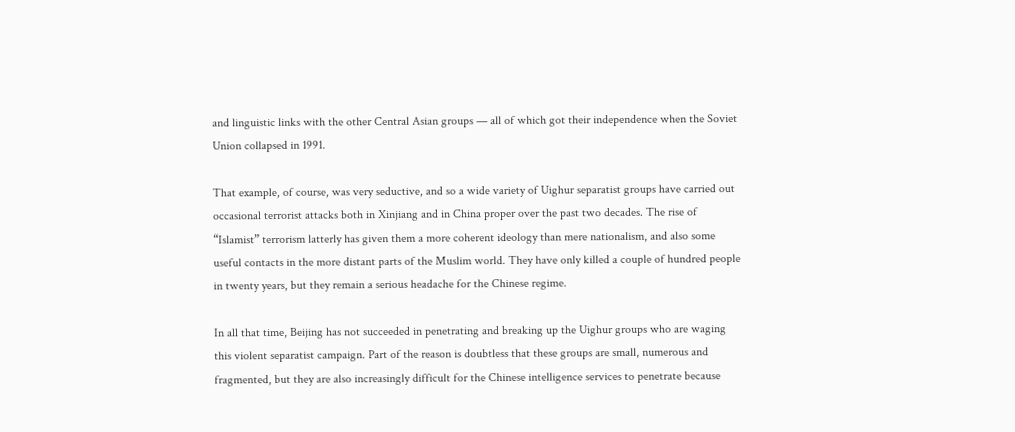and linguistic links with the other Central Asian groups — all of which got their independence when the Soviet Union collapsed in 1991.

That example, of course, was very seductive, and so a wide variety of Uighur separatist groups have carried out occasional terrorist attacks both in Xinjiang and in China proper over the past two decades. The rise of “Islamist” terrorism latterly has given them a more coherent ideology than mere nationalism, and also some useful contacts in the more distant parts of the Muslim world. They have only killed a couple of hundred people in twenty years, but they remain a serious headache for the Chinese regime.

In all that time, Beijing has not succeeded in penetrating and breaking up the Uighur groups who are waging this violent separatist campaign. Part of the reason is doubtless that these groups are small, numerous and fragmented, but they are also increasingly difficult for the Chinese intelligence services to penetrate because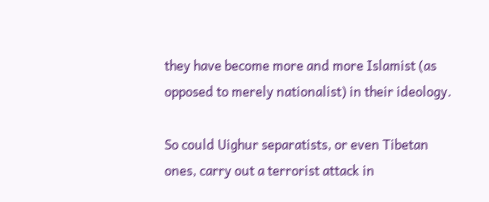they have become more and more Islamist (as opposed to merely nationalist) in their ideology.

So could Uighur separatists, or even Tibetan ones, carry out a terrorist attack in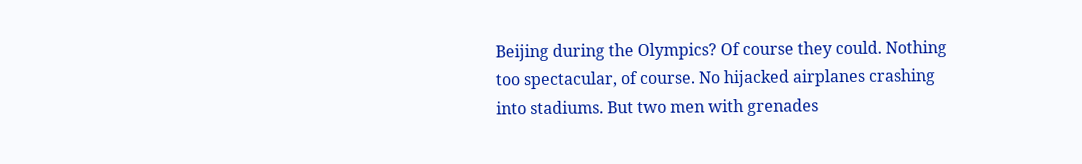Beijing during the Olympics? Of course they could. Nothing too spectacular, of course. No hijacked airplanes crashing into stadiums. But two men with grenades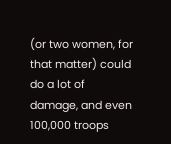(or two women, for that matter) could do a lot of damage, and even 100,000 troops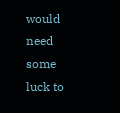would need some luck to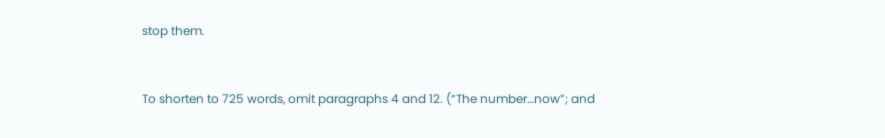stop them.


To shorten to 725 words, omit paragraphs 4 and 12. (“The number…now”; and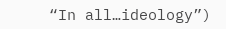“In all…ideology”)